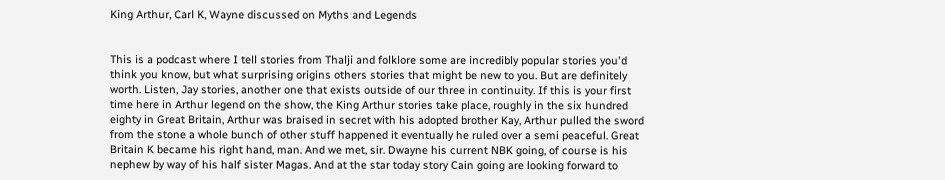King Arthur, Carl K, Wayne discussed on Myths and Legends


This is a podcast where I tell stories from Thalji and folklore some are incredibly popular stories you'd think you know, but what surprising origins others stories that might be new to you. But are definitely worth. Listen, Jay stories, another one that exists outside of our three in continuity. If this is your first time here in Arthur legend on the show, the King Arthur stories take place, roughly in the six hundred eighty in Great Britain, Arthur was braised in secret with his adopted brother Kay, Arthur pulled the sword from the stone a whole bunch of other stuff happened it eventually he ruled over a semi peaceful. Great Britain K became his right hand, man. And we met, sir. Dwayne his current NBK going, of course is his nephew by way of his half sister Magas. And at the star today story Cain going are looking forward to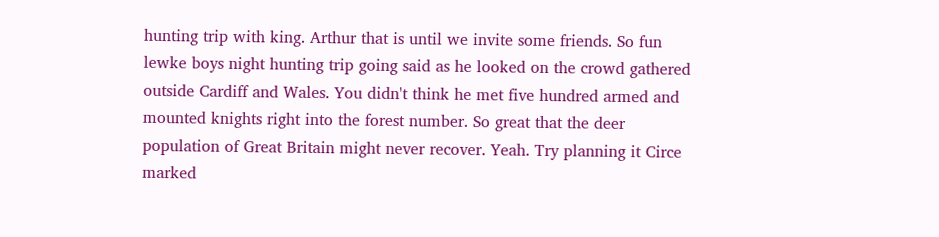hunting trip with king. Arthur that is until we invite some friends. So fun lewke boys night hunting trip going said as he looked on the crowd gathered outside Cardiff and Wales. You didn't think he met five hundred armed and mounted knights right into the forest number. So great that the deer population of Great Britain might never recover. Yeah. Try planning it Circe marked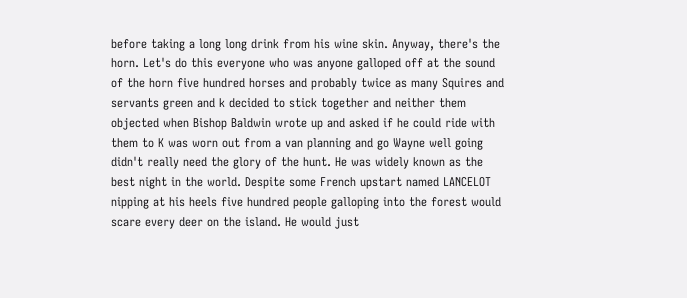before taking a long long drink from his wine skin. Anyway, there's the horn. Let's do this everyone who was anyone galloped off at the sound of the horn five hundred horses and probably twice as many Squires and servants green and k decided to stick together and neither them objected when Bishop Baldwin wrote up and asked if he could ride with them to K was worn out from a van planning and go Wayne well going didn't really need the glory of the hunt. He was widely known as the best night in the world. Despite some French upstart named LANCELOT nipping at his heels five hundred people galloping into the forest would scare every deer on the island. He would just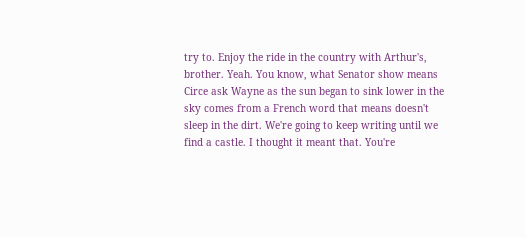try to. Enjoy the ride in the country with Arthur's, brother. Yeah. You know, what Senator show means Circe ask Wayne as the sun began to sink lower in the sky comes from a French word that means doesn't sleep in the dirt. We're going to keep writing until we find a castle. I thought it meant that. You're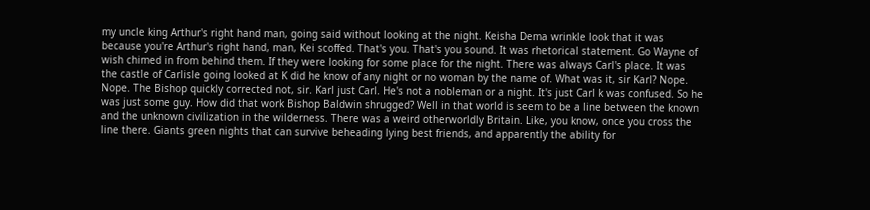my uncle king Arthur's right hand man, going said without looking at the night. Keisha Dema wrinkle look that it was because you're Arthur's right hand, man, Kei scoffed. That's you. That's you sound. It was rhetorical statement. Go Wayne of wish chimed in from behind them. If they were looking for some place for the night. There was always Carl's place. It was the castle of Carlisle going looked at K did he know of any night or no woman by the name of. What was it, sir Karl? Nope. Nope. The Bishop quickly corrected not, sir. Karl just Carl. He's not a nobleman or a night. It's just Carl k was confused. So he was just some guy. How did that work Bishop Baldwin shrugged? Well in that world is seem to be a line between the known and the unknown civilization in the wilderness. There was a weird otherworldly Britain. Like, you know, once you cross the line there. Giants green nights that can survive beheading lying best friends, and apparently the ability for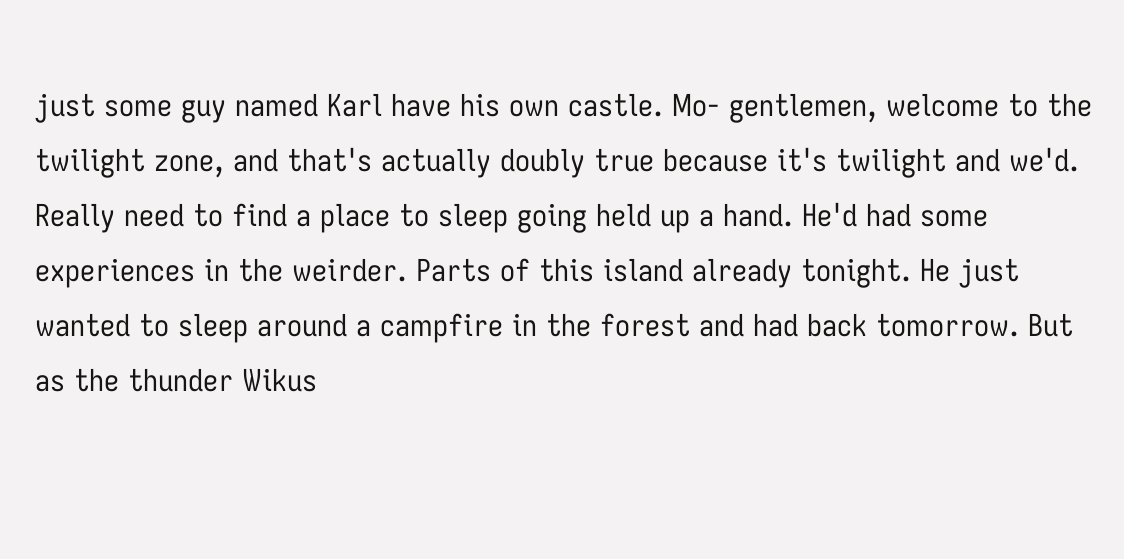just some guy named Karl have his own castle. Mo- gentlemen, welcome to the twilight zone, and that's actually doubly true because it's twilight and we'd. Really need to find a place to sleep going held up a hand. He'd had some experiences in the weirder. Parts of this island already tonight. He just wanted to sleep around a campfire in the forest and had back tomorrow. But as the thunder Wikus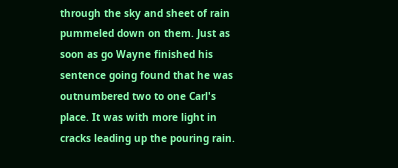through the sky and sheet of rain pummeled down on them. Just as soon as go Wayne finished his sentence going found that he was outnumbered two to one Carl's place. It was with more light in cracks leading up the pouring rain.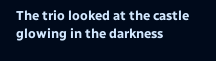The trio looked at the castle glowing in the darkness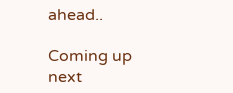ahead..

Coming up next